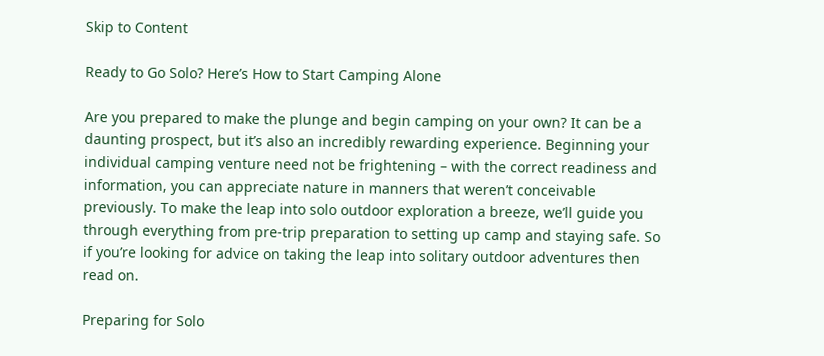Skip to Content

Ready to Go Solo? Here’s How to Start Camping Alone

Are you prepared to make the plunge and begin camping on your own? It can be a daunting prospect, but it’s also an incredibly rewarding experience. Beginning your individual camping venture need not be frightening – with the correct readiness and information, you can appreciate nature in manners that weren’t conceivable previously. To make the leap into solo outdoor exploration a breeze, we’ll guide you through everything from pre-trip preparation to setting up camp and staying safe. So if you’re looking for advice on taking the leap into solitary outdoor adventures then read on.

Preparing for Solo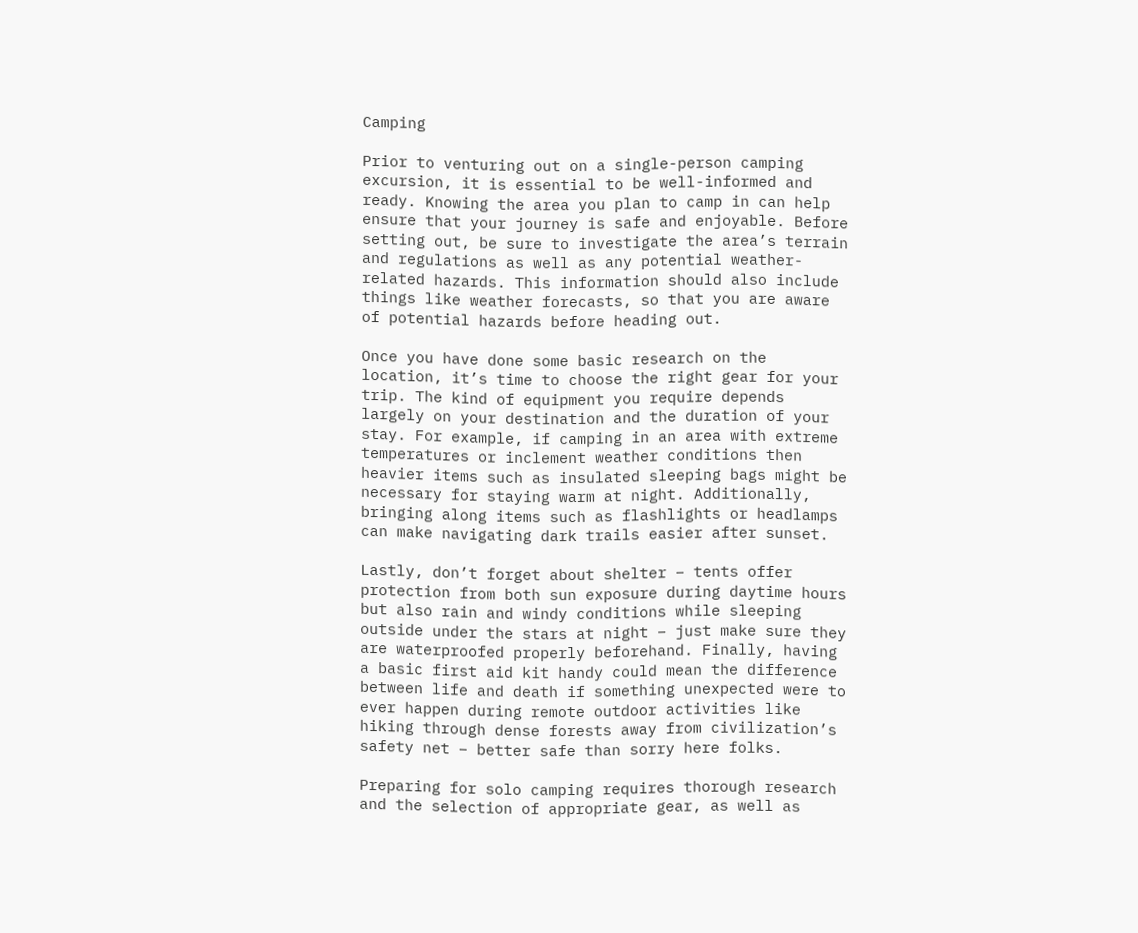Camping

Prior to venturing out on a single-person camping excursion, it is essential to be well-informed and ready. Knowing the area you plan to camp in can help ensure that your journey is safe and enjoyable. Before setting out, be sure to investigate the area’s terrain and regulations as well as any potential weather-related hazards. This information should also include things like weather forecasts, so that you are aware of potential hazards before heading out.

Once you have done some basic research on the location, it’s time to choose the right gear for your trip. The kind of equipment you require depends largely on your destination and the duration of your stay. For example, if camping in an area with extreme temperatures or inclement weather conditions then heavier items such as insulated sleeping bags might be necessary for staying warm at night. Additionally, bringing along items such as flashlights or headlamps can make navigating dark trails easier after sunset.

Lastly, don’t forget about shelter – tents offer protection from both sun exposure during daytime hours but also rain and windy conditions while sleeping outside under the stars at night – just make sure they are waterproofed properly beforehand. Finally, having a basic first aid kit handy could mean the difference between life and death if something unexpected were to ever happen during remote outdoor activities like hiking through dense forests away from civilization’s safety net – better safe than sorry here folks.

Preparing for solo camping requires thorough research and the selection of appropriate gear, as well as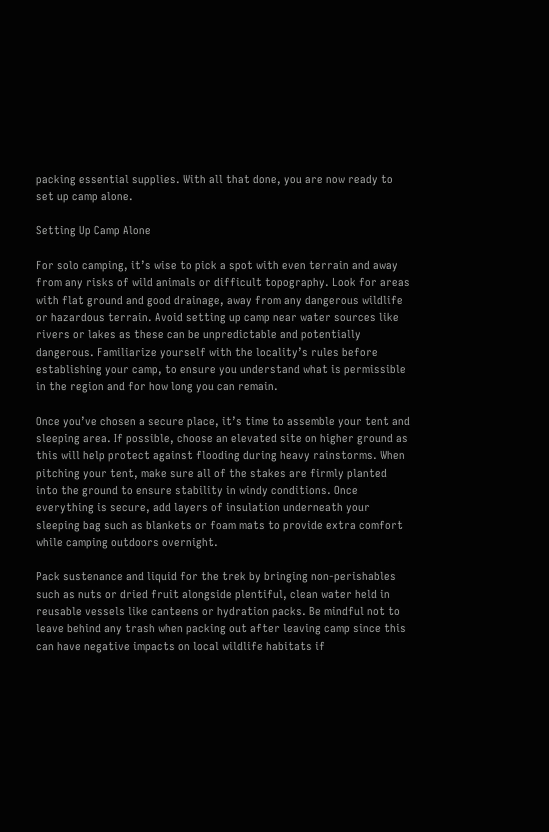packing essential supplies. With all that done, you are now ready to set up camp alone.

Setting Up Camp Alone

For solo camping, it’s wise to pick a spot with even terrain and away from any risks of wild animals or difficult topography. Look for areas with flat ground and good drainage, away from any dangerous wildlife or hazardous terrain. Avoid setting up camp near water sources like rivers or lakes as these can be unpredictable and potentially dangerous. Familiarize yourself with the locality’s rules before establishing your camp, to ensure you understand what is permissible in the region and for how long you can remain.

Once you’ve chosen a secure place, it’s time to assemble your tent and sleeping area. If possible, choose an elevated site on higher ground as this will help protect against flooding during heavy rainstorms. When pitching your tent, make sure all of the stakes are firmly planted into the ground to ensure stability in windy conditions. Once everything is secure, add layers of insulation underneath your sleeping bag such as blankets or foam mats to provide extra comfort while camping outdoors overnight.

Pack sustenance and liquid for the trek by bringing non-perishables such as nuts or dried fruit alongside plentiful, clean water held in reusable vessels like canteens or hydration packs. Be mindful not to leave behind any trash when packing out after leaving camp since this can have negative impacts on local wildlife habitats if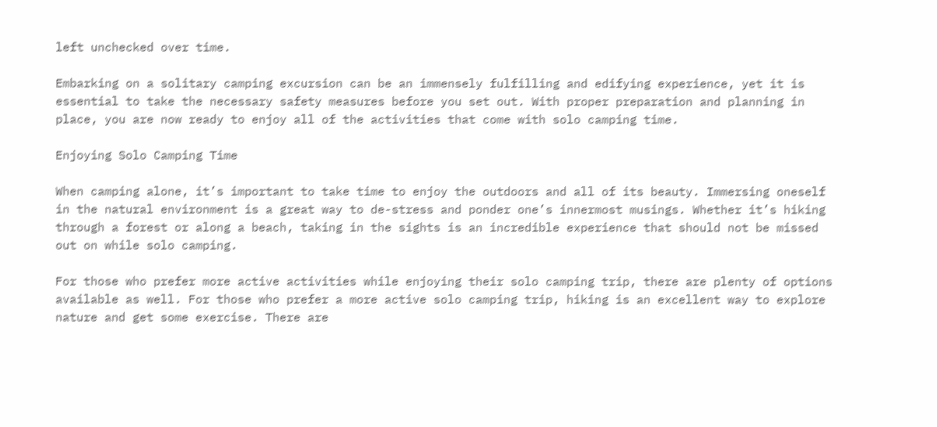left unchecked over time.

Embarking on a solitary camping excursion can be an immensely fulfilling and edifying experience, yet it is essential to take the necessary safety measures before you set out. With proper preparation and planning in place, you are now ready to enjoy all of the activities that come with solo camping time.

Enjoying Solo Camping Time

When camping alone, it’s important to take time to enjoy the outdoors and all of its beauty. Immersing oneself in the natural environment is a great way to de-stress and ponder one’s innermost musings. Whether it’s hiking through a forest or along a beach, taking in the sights is an incredible experience that should not be missed out on while solo camping.

For those who prefer more active activities while enjoying their solo camping trip, there are plenty of options available as well. For those who prefer a more active solo camping trip, hiking is an excellent way to explore nature and get some exercise. There are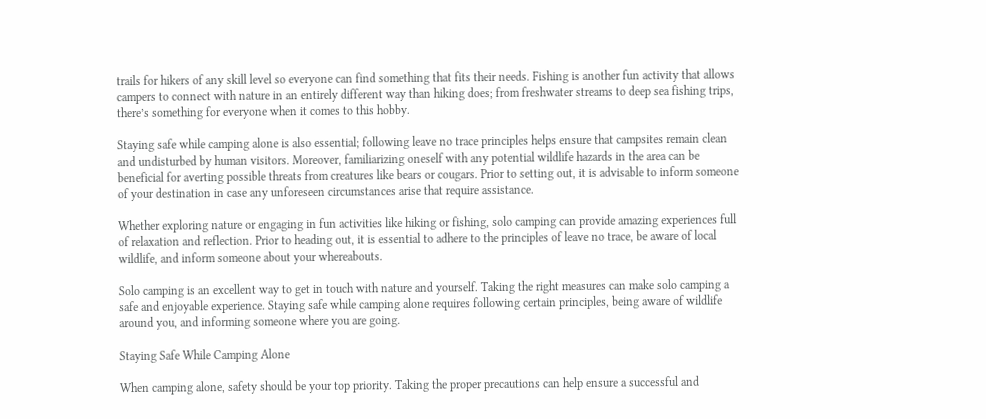trails for hikers of any skill level so everyone can find something that fits their needs. Fishing is another fun activity that allows campers to connect with nature in an entirely different way than hiking does; from freshwater streams to deep sea fishing trips, there’s something for everyone when it comes to this hobby.

Staying safe while camping alone is also essential; following leave no trace principles helps ensure that campsites remain clean and undisturbed by human visitors. Moreover, familiarizing oneself with any potential wildlife hazards in the area can be beneficial for averting possible threats from creatures like bears or cougars. Prior to setting out, it is advisable to inform someone of your destination in case any unforeseen circumstances arise that require assistance.

Whether exploring nature or engaging in fun activities like hiking or fishing, solo camping can provide amazing experiences full of relaxation and reflection. Prior to heading out, it is essential to adhere to the principles of leave no trace, be aware of local wildlife, and inform someone about your whereabouts.

Solo camping is an excellent way to get in touch with nature and yourself. Taking the right measures can make solo camping a safe and enjoyable experience. Staying safe while camping alone requires following certain principles, being aware of wildlife around you, and informing someone where you are going.

Staying Safe While Camping Alone

When camping alone, safety should be your top priority. Taking the proper precautions can help ensure a successful and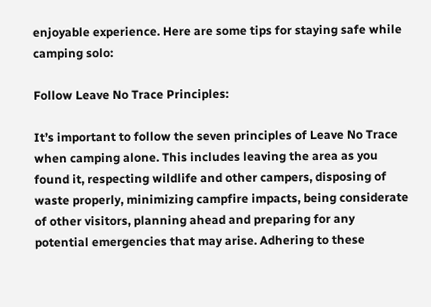enjoyable experience. Here are some tips for staying safe while camping solo:

Follow Leave No Trace Principles:

It’s important to follow the seven principles of Leave No Trace when camping alone. This includes leaving the area as you found it, respecting wildlife and other campers, disposing of waste properly, minimizing campfire impacts, being considerate of other visitors, planning ahead and preparing for any potential emergencies that may arise. Adhering to these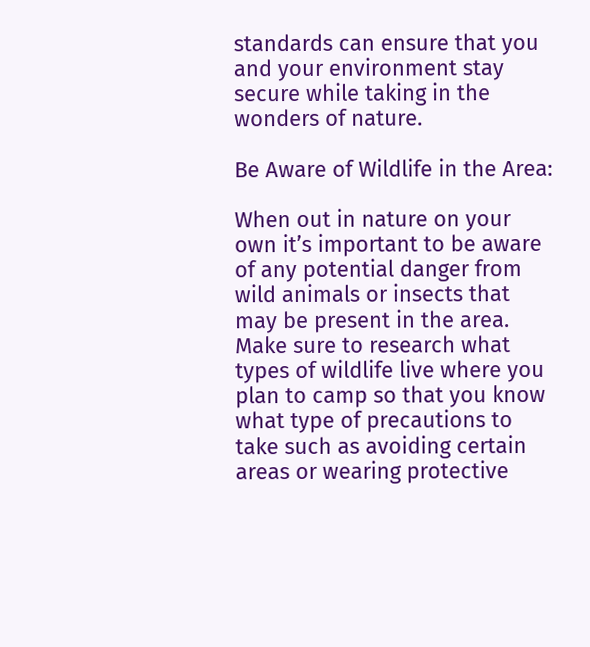standards can ensure that you and your environment stay secure while taking in the wonders of nature.

Be Aware of Wildlife in the Area:

When out in nature on your own it’s important to be aware of any potential danger from wild animals or insects that may be present in the area. Make sure to research what types of wildlife live where you plan to camp so that you know what type of precautions to take such as avoiding certain areas or wearing protective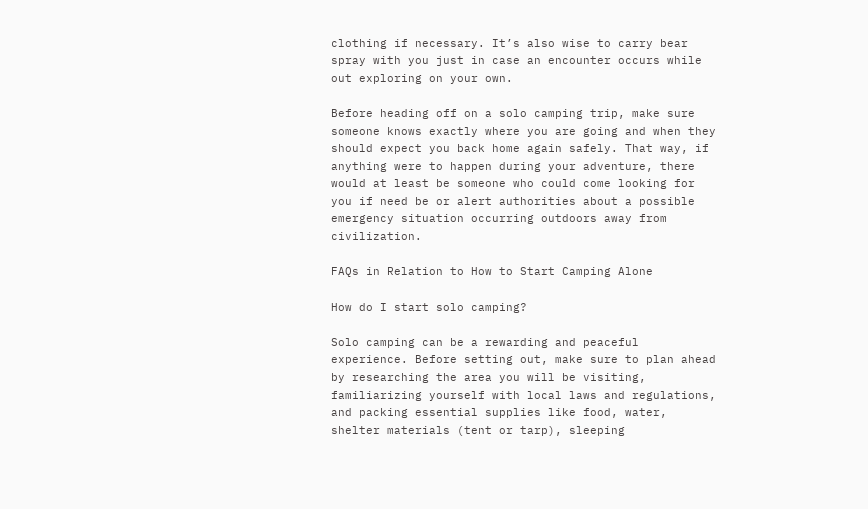clothing if necessary. It’s also wise to carry bear spray with you just in case an encounter occurs while out exploring on your own.

Before heading off on a solo camping trip, make sure someone knows exactly where you are going and when they should expect you back home again safely. That way, if anything were to happen during your adventure, there would at least be someone who could come looking for you if need be or alert authorities about a possible emergency situation occurring outdoors away from civilization.

FAQs in Relation to How to Start Camping Alone

How do I start solo camping?

Solo camping can be a rewarding and peaceful experience. Before setting out, make sure to plan ahead by researching the area you will be visiting, familiarizing yourself with local laws and regulations, and packing essential supplies like food, water, shelter materials (tent or tarp), sleeping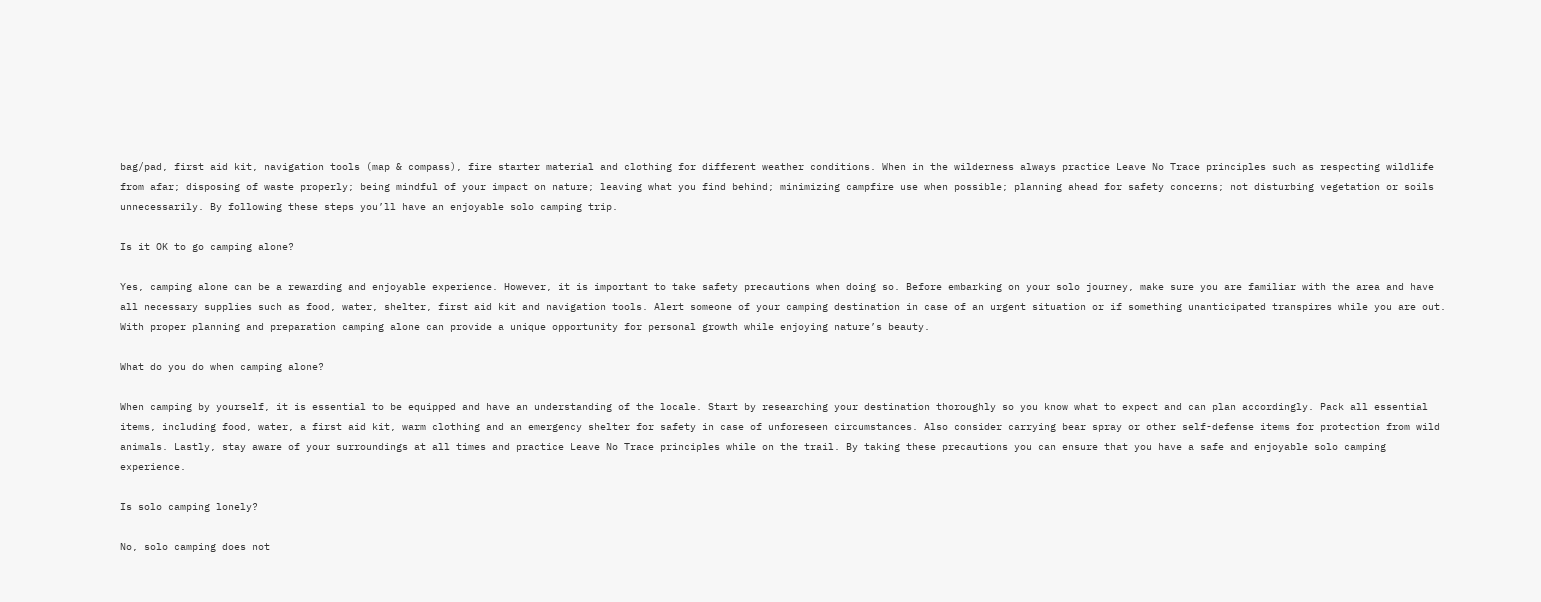bag/pad, first aid kit, navigation tools (map & compass), fire starter material and clothing for different weather conditions. When in the wilderness always practice Leave No Trace principles such as respecting wildlife from afar; disposing of waste properly; being mindful of your impact on nature; leaving what you find behind; minimizing campfire use when possible; planning ahead for safety concerns; not disturbing vegetation or soils unnecessarily. By following these steps you’ll have an enjoyable solo camping trip.

Is it OK to go camping alone?

Yes, camping alone can be a rewarding and enjoyable experience. However, it is important to take safety precautions when doing so. Before embarking on your solo journey, make sure you are familiar with the area and have all necessary supplies such as food, water, shelter, first aid kit and navigation tools. Alert someone of your camping destination in case of an urgent situation or if something unanticipated transpires while you are out. With proper planning and preparation camping alone can provide a unique opportunity for personal growth while enjoying nature’s beauty.

What do you do when camping alone?

When camping by yourself, it is essential to be equipped and have an understanding of the locale. Start by researching your destination thoroughly so you know what to expect and can plan accordingly. Pack all essential items, including food, water, a first aid kit, warm clothing and an emergency shelter for safety in case of unforeseen circumstances. Also consider carrying bear spray or other self-defense items for protection from wild animals. Lastly, stay aware of your surroundings at all times and practice Leave No Trace principles while on the trail. By taking these precautions you can ensure that you have a safe and enjoyable solo camping experience.

Is solo camping lonely?

No, solo camping does not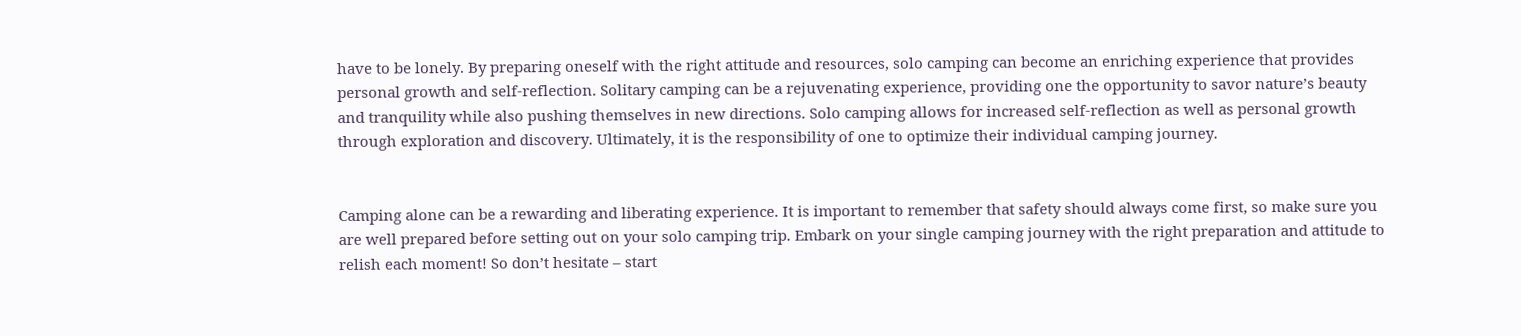have to be lonely. By preparing oneself with the right attitude and resources, solo camping can become an enriching experience that provides personal growth and self-reflection. Solitary camping can be a rejuvenating experience, providing one the opportunity to savor nature’s beauty and tranquility while also pushing themselves in new directions. Solo camping allows for increased self-reflection as well as personal growth through exploration and discovery. Ultimately, it is the responsibility of one to optimize their individual camping journey.


Camping alone can be a rewarding and liberating experience. It is important to remember that safety should always come first, so make sure you are well prepared before setting out on your solo camping trip. Embark on your single camping journey with the right preparation and attitude to relish each moment! So don’t hesitate – start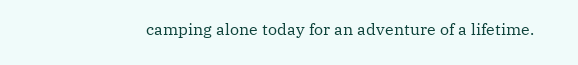camping alone today for an adventure of a lifetime.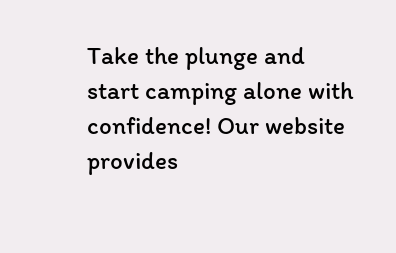Take the plunge and start camping alone with confidence! Our website provides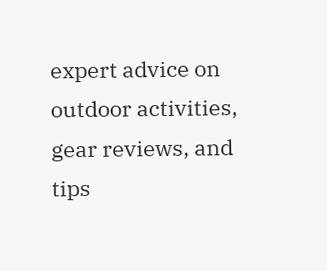expert advice on outdoor activities, gear reviews, and tips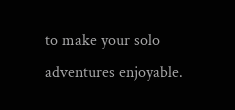to make your solo adventures enjoyable.